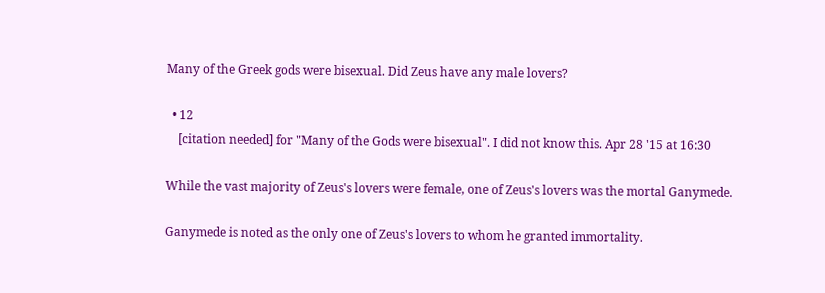Many of the Greek gods were bisexual. Did Zeus have any male lovers?

  • 12
    [citation needed] for "Many of the Gods were bisexual". I did not know this. Apr 28 '15 at 16:30

While the vast majority of Zeus's lovers were female, one of Zeus's lovers was the mortal Ganymede.

Ganymede is noted as the only one of Zeus's lovers to whom he granted immortality.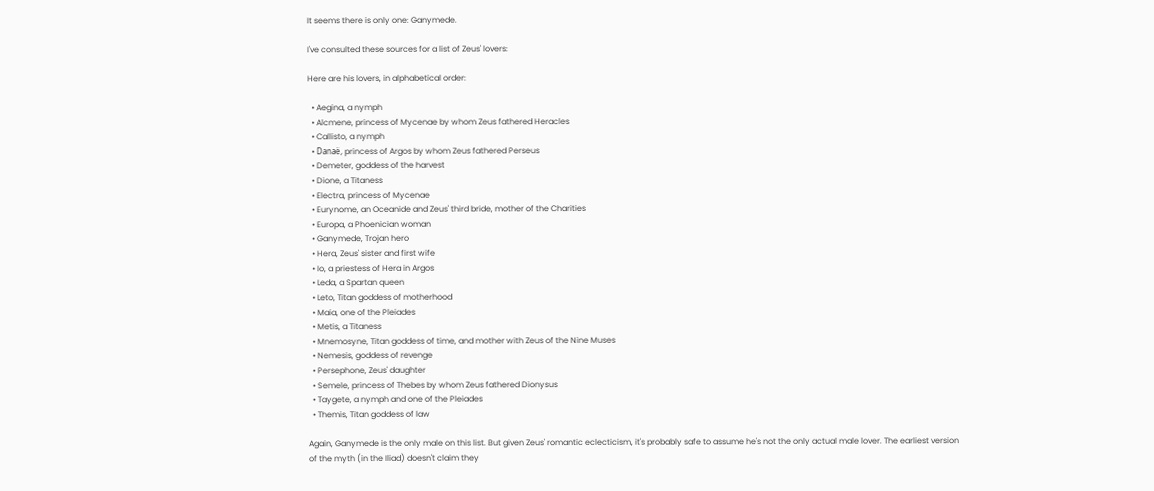It seems there is only one: Ganymede.

I've consulted these sources for a list of Zeus' lovers:

Here are his lovers, in alphabetical order:

  • Aegina, a nymph
  • Alcmene, princess of Mycenae by whom Zeus fathered Heracles
  • Callisto, a nymph
  • Danaë, princess of Argos by whom Zeus fathered Perseus
  • Demeter, goddess of the harvest
  • Dione, a Titaness
  • Electra, princess of Mycenae
  • Eurynome, an Oceanide and Zeus' third bride, mother of the Charities
  • Europa, a Phoenician woman
  • Ganymede, Trojan hero
  • Hera, Zeus' sister and first wife
  • Io, a priestess of Hera in Argos
  • Leda, a Spartan queen
  • Leto, Titan goddess of motherhood
  • Maia, one of the Pleiades
  • Metis, a Titaness
  • Mnemosyne, Titan goddess of time, and mother with Zeus of the Nine Muses
  • Nemesis, goddess of revenge
  • Persephone, Zeus' daughter
  • Semele, princess of Thebes by whom Zeus fathered Dionysus
  • Taygete, a nymph and one of the Pleiades
  • Themis, Titan goddess of law

Again, Ganymede is the only male on this list. But given Zeus' romantic eclecticism, it's probably safe to assume he's not the only actual male lover. The earliest version of the myth (in the Iliad) doesn't claim they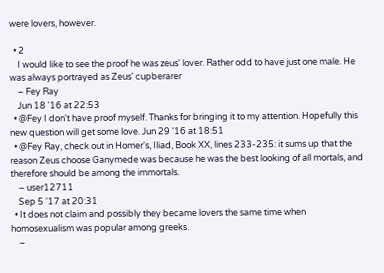were lovers, however.

  • 2
    I would like to see the proof he was zeus' lover. Rather odd to have just one male. He was always portrayed as Zeus' cupberarer
    – Fey Ray
    Jun 18 '16 at 22:53
  • @Fey I don't have proof myself. Thanks for bringing it to my attention. Hopefully this new question will get some love. Jun 29 '16 at 18:51
  • @Fey Ray, check out in Homer's, Iliad, Book XX, lines 233-235: it sums up that the reason Zeus choose Ganymede was because he was the best looking of all mortals, and therefore should be among the immortals.
    – user12711
    Sep 5 '17 at 20:31
  • It does not claim and possibly they became lovers the same time when homosexualism was popular among greeks.
    –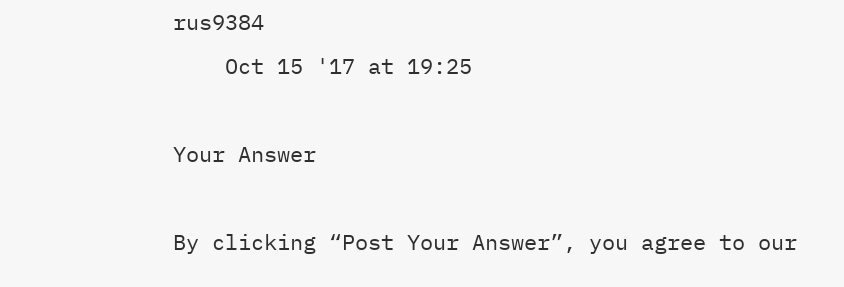rus9384
    Oct 15 '17 at 19:25

Your Answer

By clicking “Post Your Answer”, you agree to our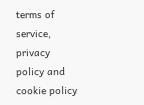terms of service, privacy policy and cookie policy